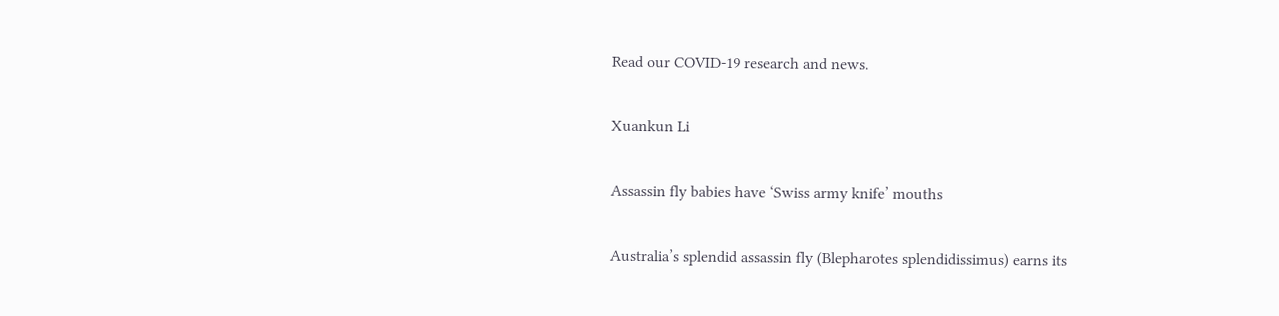Read our COVID-19 research and news.

Xuankun Li

Assassin fly babies have ‘Swiss army knife’ mouths

Australia’s splendid assassin fly (Blepharotes splendidissimus) earns its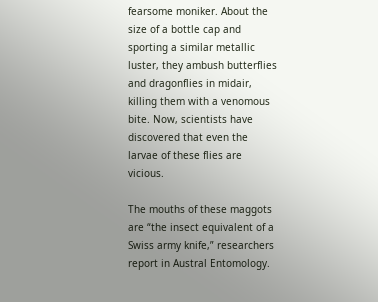fearsome moniker. About the size of a bottle cap and sporting a similar metallic luster, they ambush butterflies and dragonflies in midair, killing them with a venomous bite. Now, scientists have discovered that even the larvae of these flies are vicious.

The mouths of these maggots are “the insect equivalent of a Swiss army knife,” researchers report in Austral Entomology.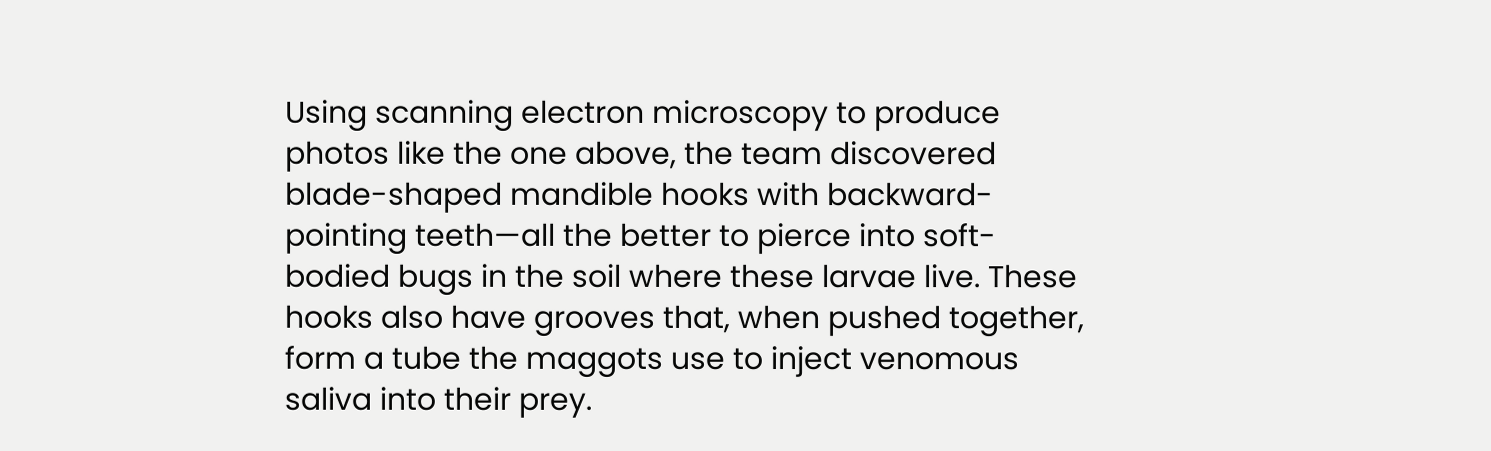Using scanning electron microscopy to produce photos like the one above, the team discovered blade-shaped mandible hooks with backward-pointing teeth—all the better to pierce into soft-bodied bugs in the soil where these larvae live. These hooks also have grooves that, when pushed together, form a tube the maggots use to inject venomous saliva into their prey.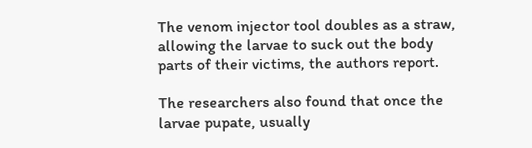The venom injector tool doubles as a straw, allowing the larvae to suck out the body parts of their victims, the authors report.

The researchers also found that once the larvae pupate, usually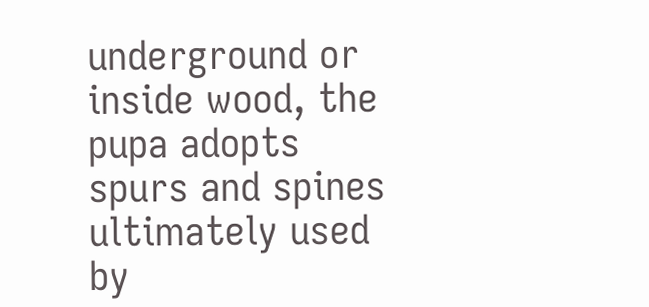underground or inside wood, the pupa adopts spurs and spines ultimately used by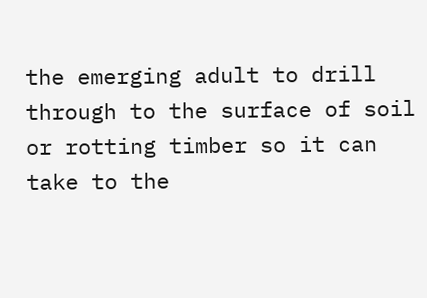the emerging adult to drill through to the surface of soil or rotting timber so it can take to the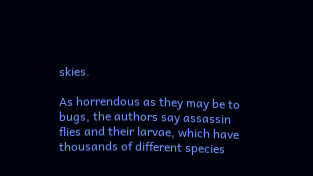skies.

As horrendous as they may be to bugs, the authors say assassin flies and their larvae, which have thousands of different species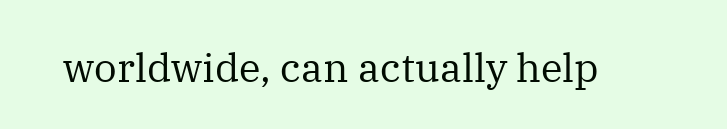worldwide, can actually help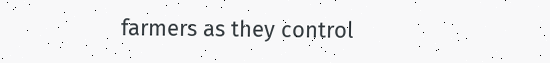farmers as they control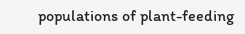populations of plant-feeding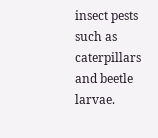insect pests such as caterpillars and beetle larvae.